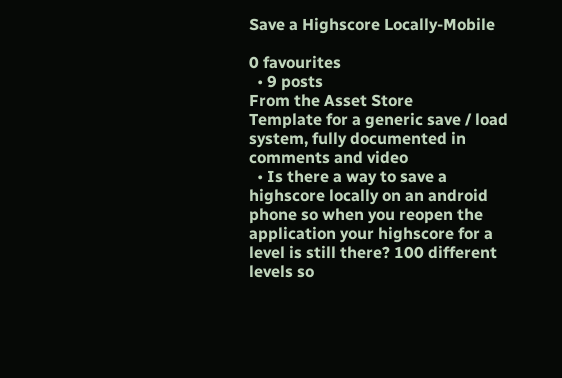Save a Highscore Locally-Mobile

0 favourites
  • 9 posts
From the Asset Store
Template for a generic save / load system, fully documented in comments and video
  • Is there a way to save a highscore locally on an android phone so when you reopen the application your highscore for a level is still there? 100 different levels so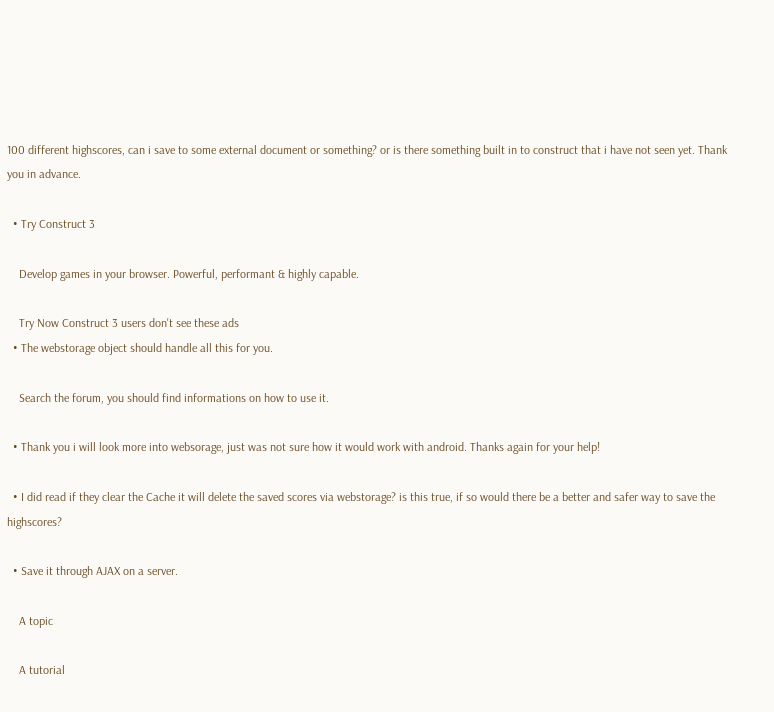100 different highscores, can i save to some external document or something? or is there something built in to construct that i have not seen yet. Thank you in advance.

  • Try Construct 3

    Develop games in your browser. Powerful, performant & highly capable.

    Try Now Construct 3 users don't see these ads
  • The webstorage object should handle all this for you.

    Search the forum, you should find informations on how to use it.

  • Thank you i will look more into websorage, just was not sure how it would work with android. Thanks again for your help!

  • I did read if they clear the Cache it will delete the saved scores via webstorage? is this true, if so would there be a better and safer way to save the highscores?

  • Save it through AJAX on a server.

    A topic

    A tutorial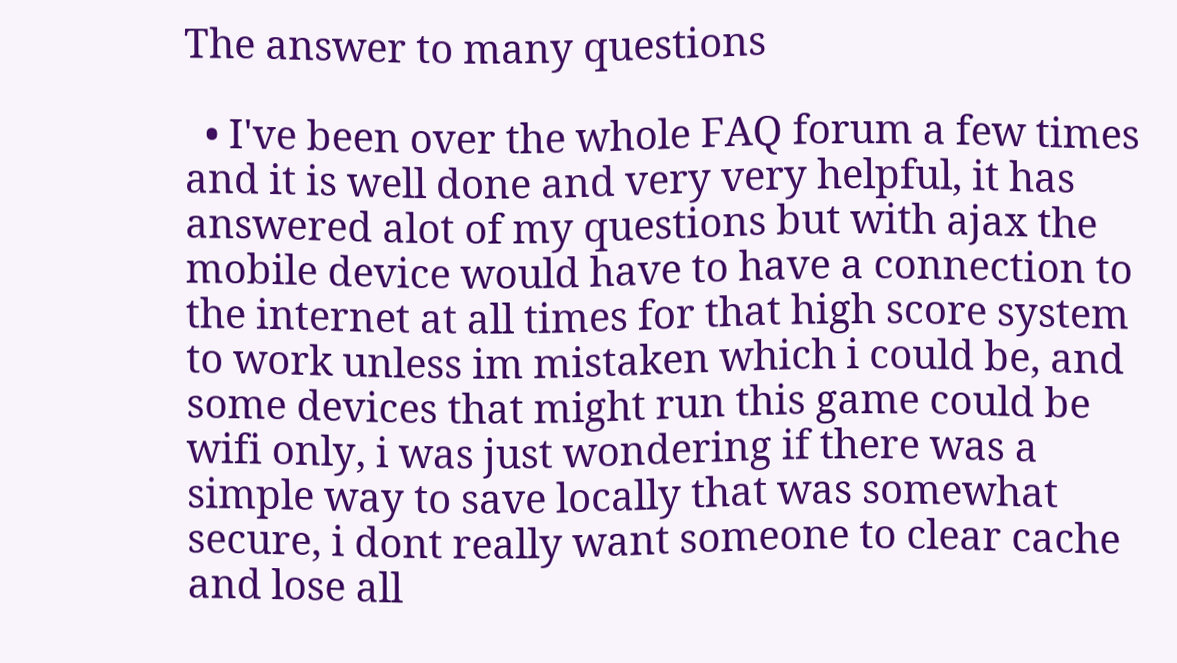The answer to many questions

  • I've been over the whole FAQ forum a few times and it is well done and very very helpful, it has answered alot of my questions but with ajax the mobile device would have to have a connection to the internet at all times for that high score system to work unless im mistaken which i could be, and some devices that might run this game could be wifi only, i was just wondering if there was a simple way to save locally that was somewhat secure, i dont really want someone to clear cache and lose all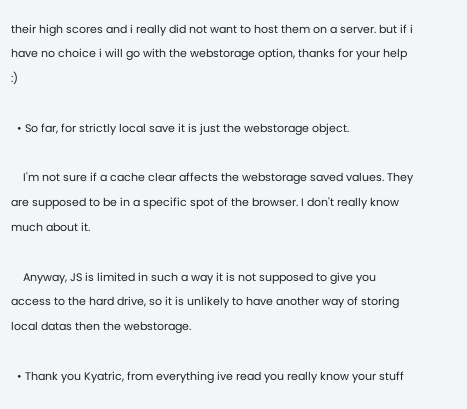their high scores and i really did not want to host them on a server. but if i have no choice i will go with the webstorage option, thanks for your help :)

  • So far, for strictly local save it is just the webstorage object.

    I'm not sure if a cache clear affects the webstorage saved values. They are supposed to be in a specific spot of the browser. I don't really know much about it.

    Anyway, JS is limited in such a way it is not supposed to give you access to the hard drive, so it is unlikely to have another way of storing local datas then the webstorage.

  • Thank you Kyatric, from everything ive read you really know your stuff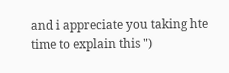and i appreciate you taking hte time to explain this ")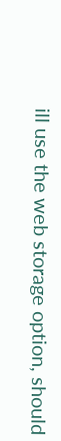ill use the web storage option, should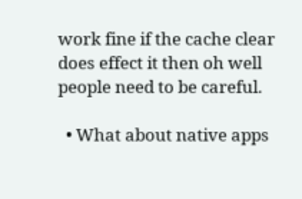work fine if the cache clear does effect it then oh well people need to be careful.

  • What about native apps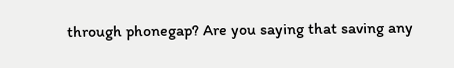through phonegap? Are you saying that saving any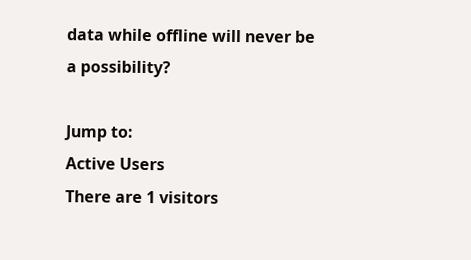data while offline will never be a possibility?

Jump to:
Active Users
There are 1 visitors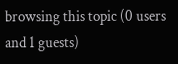browsing this topic (0 users and 1 guests)